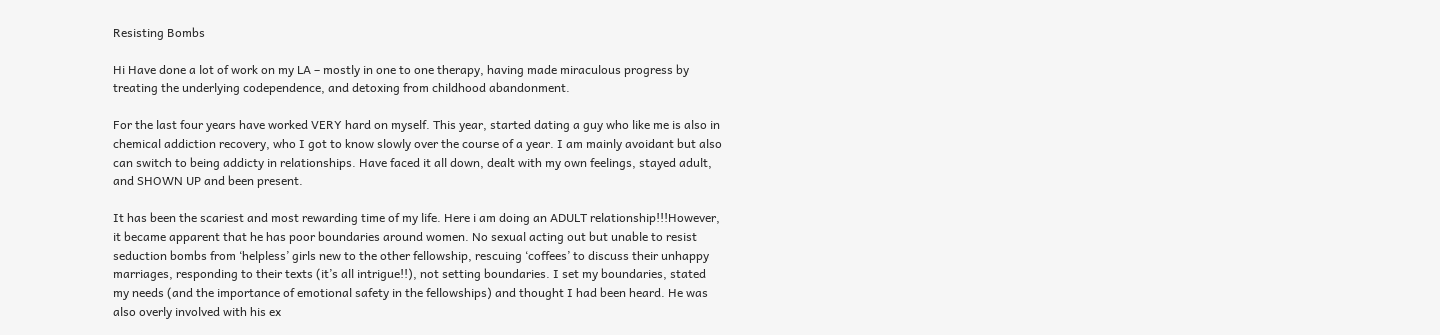Resisting Bombs

Hi Have done a lot of work on my LA – mostly in one to one therapy, having made miraculous progress by treating the underlying codependence, and detoxing from childhood abandonment.

For the last four years have worked VERY hard on myself. This year, started dating a guy who like me is also in chemical addiction recovery, who I got to know slowly over the course of a year. I am mainly avoidant but also can switch to being addicty in relationships. Have faced it all down, dealt with my own feelings, stayed adult, and SHOWN UP and been present.

It has been the scariest and most rewarding time of my life. Here i am doing an ADULT relationship!!!However, it became apparent that he has poor boundaries around women. No sexual acting out but unable to resist seduction bombs from ‘helpless’ girls new to the other fellowship, rescuing ‘coffees’ to discuss their unhappy marriages, responding to their texts (it’s all intrigue!!), not setting boundaries. I set my boundaries, stated my needs (and the importance of emotional safety in the fellowships) and thought I had been heard. He was also overly involved with his ex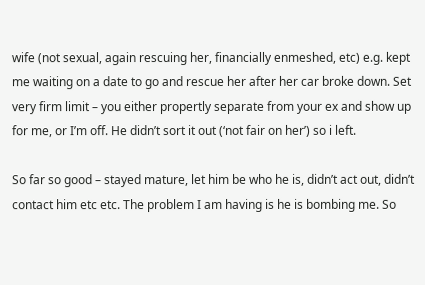wife (not sexual, again rescuing her, financially enmeshed, etc) e.g. kept me waiting on a date to go and rescue her after her car broke down. Set very firm limit – you either propertly separate from your ex and show up for me, or I’m off. He didn’t sort it out (‘not fair on her’) so i left.

So far so good – stayed mature, let him be who he is, didn’t act out, didn’t contact him etc etc. The problem I am having is he is bombing me. So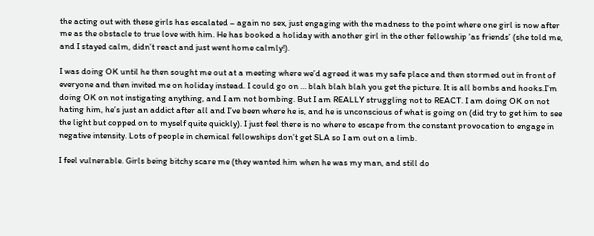the acting out with these girls has escalated – again no sex, just engaging with the madness to the point where one girl is now after me as the obstacle to true love with him. He has booked a holiday with another girl in the other fellowship ‘as friends’ (she told me, and I stayed calm, didn’t react and just went home calmly!).

I was doing OK until he then sought me out at a meeting where we’d agreed it was my safe place and then stormed out in front of everyone and then invited me on holiday instead. I could go on … blah blah blah you get the picture. It is all bombs and hooks.I’m doing OK on not instigating anything, and I am not bombing. But I am REALLY struggling not to REACT. I am doing OK on not hating him, he’s just an addict after all and I’ve been where he is, and he is unconscious of what is going on (did try to get him to see the light but copped on to myself quite quickly). I just feel there is no where to escape from the constant provocation to engage in negative intensity. Lots of people in chemical fellowships don’t get SLA so I am out on a limb.

I feel vulnerable. Girls being bitchy scare me (they wanted him when he was my man, and still do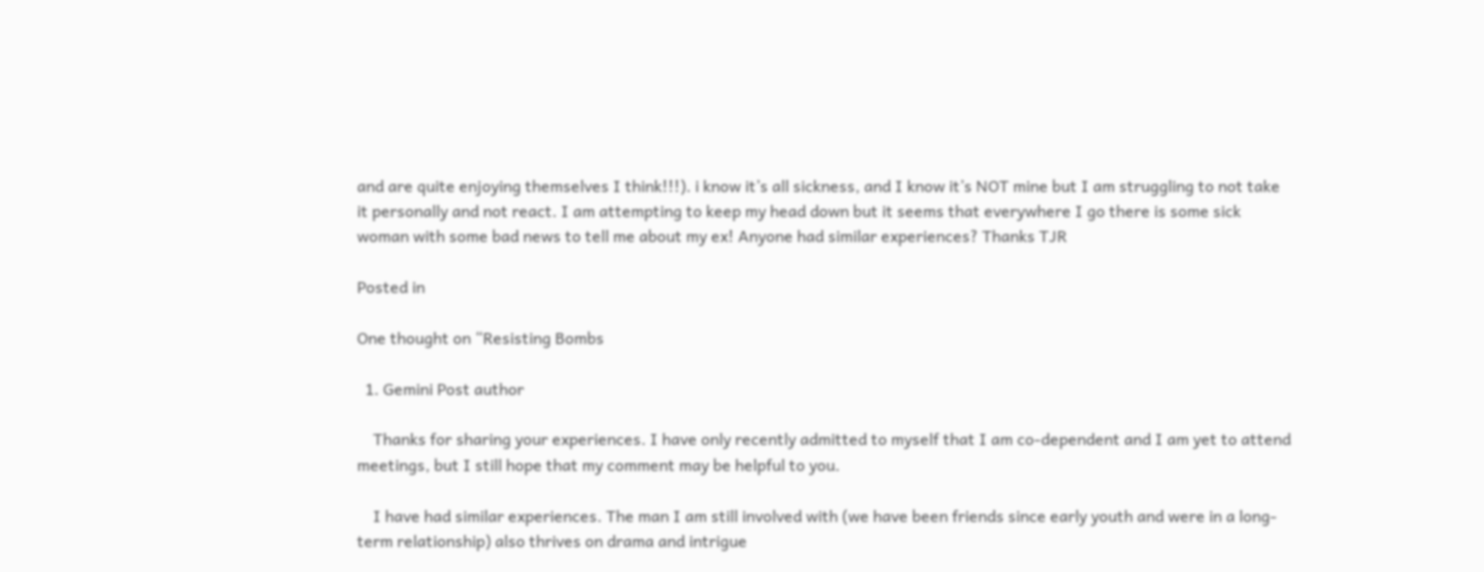and are quite enjoying themselves I think!!!). i know it’s all sickness, and I know it’s NOT mine but I am struggling to not take it personally and not react. I am attempting to keep my head down but it seems that everywhere I go there is some sick woman with some bad news to tell me about my ex! Anyone had similar experiences? Thanks TJR

Posted in

One thought on “Resisting Bombs

  1. Gemini Post author

    Thanks for sharing your experiences. I have only recently admitted to myself that I am co-dependent and I am yet to attend meetings, but I still hope that my comment may be helpful to you.

    I have had similar experiences. The man I am still involved with (we have been friends since early youth and were in a long-term relationship) also thrives on drama and intrigue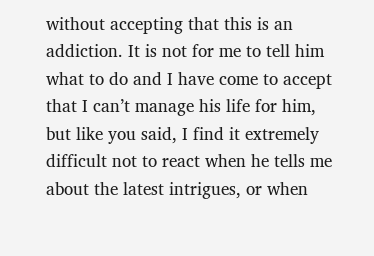without accepting that this is an addiction. It is not for me to tell him what to do and I have come to accept that I can’t manage his life for him, but like you said, I find it extremely difficult not to react when he tells me about the latest intrigues, or when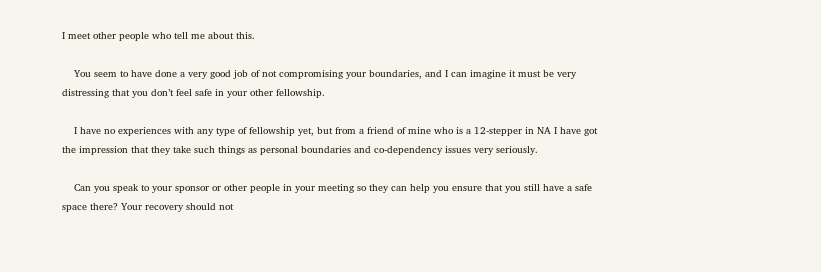I meet other people who tell me about this.

    You seem to have done a very good job of not compromising your boundaries, and I can imagine it must be very distressing that you don’t feel safe in your other fellowship.

    I have no experiences with any type of fellowship yet, but from a friend of mine who is a 12-stepper in NA I have got the impression that they take such things as personal boundaries and co-dependency issues very seriously.

    Can you speak to your sponsor or other people in your meeting so they can help you ensure that you still have a safe space there? Your recovery should not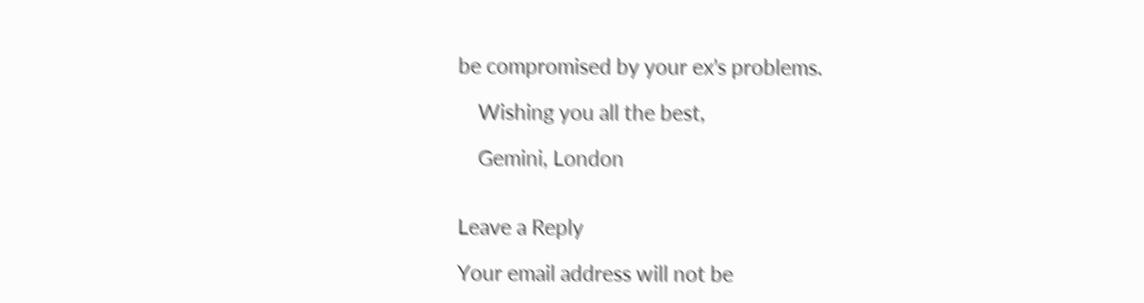be compromised by your ex’s problems.

    Wishing you all the best,

    Gemini, London


Leave a Reply

Your email address will not be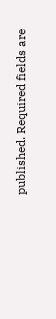published. Required fields are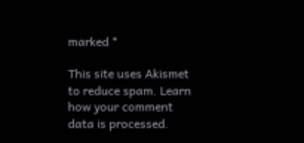marked *

This site uses Akismet to reduce spam. Learn how your comment data is processed.